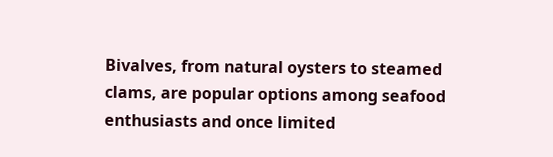Bivalves, from natural oysters to steamed clams, are popular options among seafood enthusiasts and once limited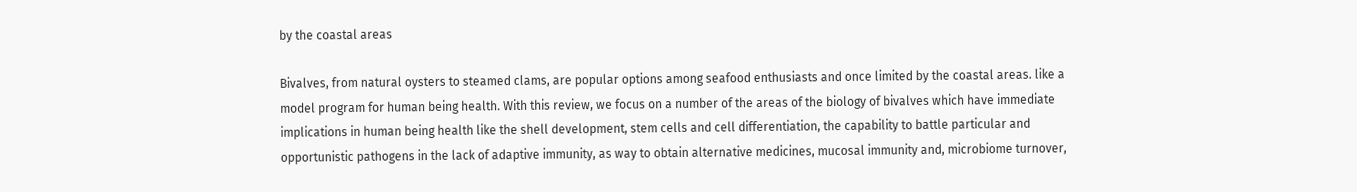by the coastal areas

Bivalves, from natural oysters to steamed clams, are popular options among seafood enthusiasts and once limited by the coastal areas. like a model program for human being health. With this review, we focus on a number of the areas of the biology of bivalves which have immediate implications in human being health like the shell development, stem cells and cell differentiation, the capability to battle particular and opportunistic pathogens in the lack of adaptive immunity, as way to obtain alternative medicines, mucosal immunity and, microbiome turnover,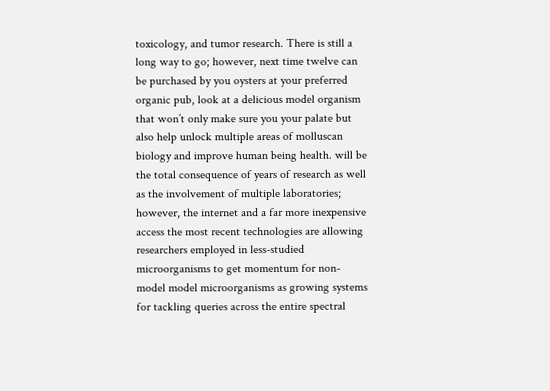toxicology, and tumor research. There is still a long way to go; however, next time twelve can be purchased by you oysters at your preferred organic pub, look at a delicious model organism that won’t only make sure you your palate but also help unlock multiple areas of molluscan biology and improve human being health. will be the total consequence of years of research as well as the involvement of multiple laboratories; however, the internet and a far more inexpensive access the most recent technologies are allowing researchers employed in less-studied microorganisms to get momentum for non-model model microorganisms as growing systems for tackling queries across the entire spectral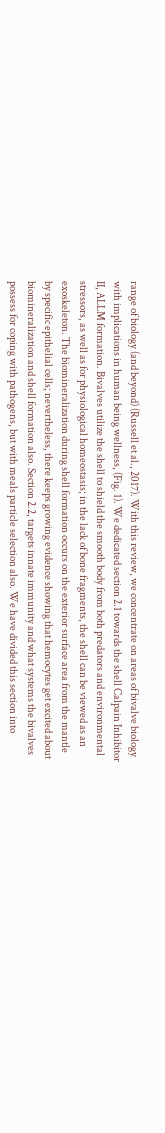range of biology (and beyond) (Russell et al., 2017). With this review, we concentrate on areas of bivalve biology with implications in human being wellness, (Fig. 1). We dedicated section 2.1 towards the shell Calpain Inhibitor II, ALLM formation. Bivalves utilize the shell to shield the smooth body from both predators and environmental stressors, as well as for physiological homeostasis; in the lack of bone fragments, the shell can be viewed as an exoskeleton. The biomineralization during shell formation occurs on the exterior surface area from the mantle by specific epithelial cells; nevertheless, there keeps growing evidence showing that hemocytes get excited about biomineralization and shell formation also. Section 2.2, targets innate immunity and what systems the bivalves possess for coping with pathogens, but with meals particle selection also. We have divided this section into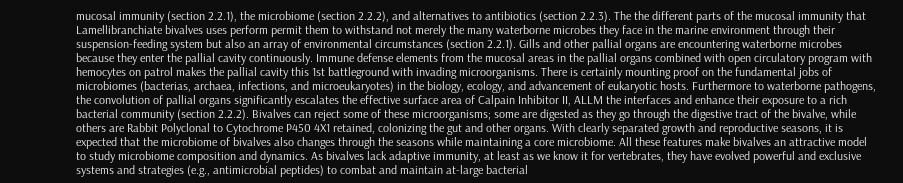mucosal immunity (section 2.2.1), the microbiome (section 2.2.2), and alternatives to antibiotics (section 2.2.3). The the different parts of the mucosal immunity that Lamellibranchiate bivalves uses perform permit them to withstand not merely the many waterborne microbes they face in the marine environment through their suspension-feeding system but also an array of environmental circumstances (section 2.2.1). Gills and other pallial organs are encountering waterborne microbes because they enter the pallial cavity continuously. Immune defense elements from the mucosal areas in the pallial organs combined with open circulatory program with hemocytes on patrol makes the pallial cavity this 1st battleground with invading microorganisms. There is certainly mounting proof on the fundamental jobs of microbiomes (bacterias, archaea, infections, and microeukaryotes) in the biology, ecology, and advancement of eukaryotic hosts. Furthermore to waterborne pathogens, the convolution of pallial organs significantly escalates the effective surface area of Calpain Inhibitor II, ALLM the interfaces and enhance their exposure to a rich bacterial community (section 2.2.2). Bivalves can reject some of these microorganisms; some are digested as they go through the digestive tract of the bivalve, while others are Rabbit Polyclonal to Cytochrome P450 4X1 retained, colonizing the gut and other organs. With clearly separated growth and reproductive seasons, it is expected that the microbiome of bivalves also changes through the seasons while maintaining a core microbiome. All these features make bivalves an attractive model to study microbiome composition and dynamics. As bivalves lack adaptive immunity, at least as we know it for vertebrates, they have evolved powerful and exclusive systems and strategies (e.g., antimicrobial peptides) to combat and maintain at-large bacterial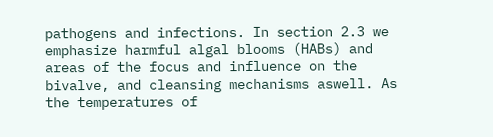pathogens and infections. In section 2.3 we emphasize harmful algal blooms (HABs) and areas of the focus and influence on the bivalve, and cleansing mechanisms aswell. As the temperatures of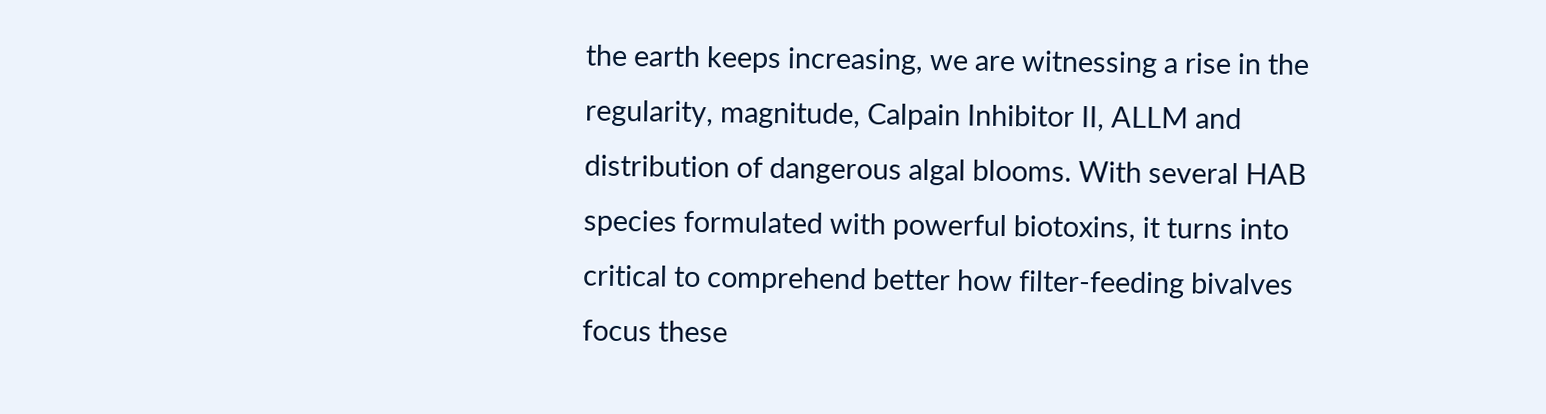the earth keeps increasing, we are witnessing a rise in the regularity, magnitude, Calpain Inhibitor II, ALLM and distribution of dangerous algal blooms. With several HAB species formulated with powerful biotoxins, it turns into critical to comprehend better how filter-feeding bivalves focus these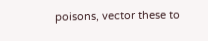poisons, vector these to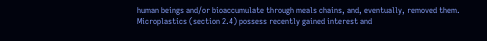human beings and/or bioaccumulate through meals chains, and, eventually, removed them. Microplastics (section 2.4) possess recently gained interest and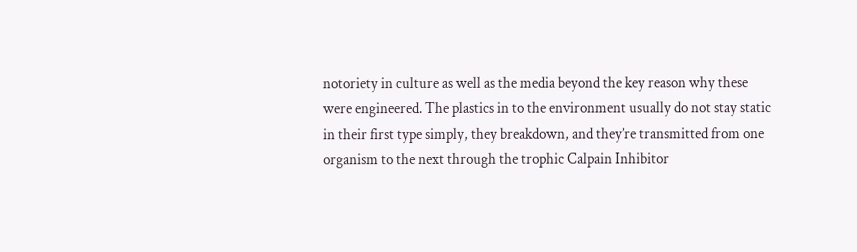notoriety in culture as well as the media beyond the key reason why these were engineered. The plastics in to the environment usually do not stay static in their first type simply, they breakdown, and they’re transmitted from one organism to the next through the trophic Calpain Inhibitor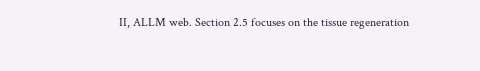II, ALLM web. Section 2.5 focuses on the tissue regeneration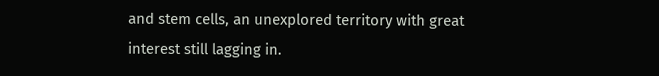and stem cells, an unexplored territory with great interest still lagging in.